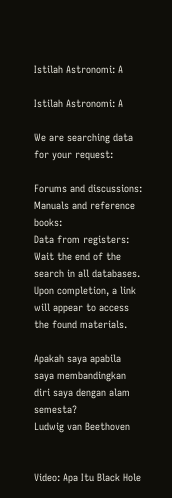Istilah Astronomi: A

Istilah Astronomi: A

We are searching data for your request:

Forums and discussions:
Manuals and reference books:
Data from registers:
Wait the end of the search in all databases.
Upon completion, a link will appear to access the found materials.

Apakah saya apabila saya membandingkan diri saya dengan alam semesta?
Ludwig van Beethoven


Video: Apa Itu Black Hole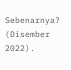Sebenarnya? (Disember 2022).